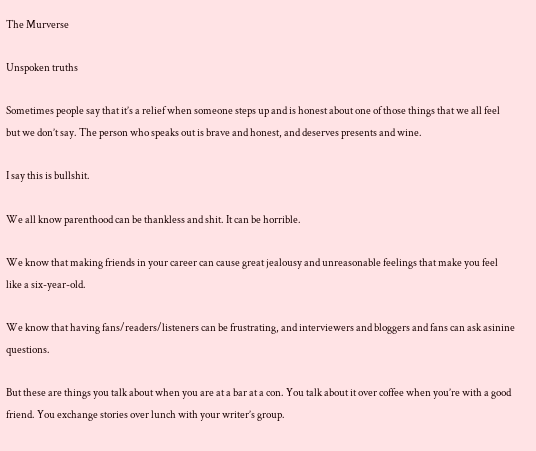The Murverse

Unspoken truths

Sometimes people say that it’s a relief when someone steps up and is honest about one of those things that we all feel but we don’t say. The person who speaks out is brave and honest, and deserves presents and wine.

I say this is bullshit.

We all know parenthood can be thankless and shit. It can be horrible.

We know that making friends in your career can cause great jealousy and unreasonable feelings that make you feel like a six-year-old.

We know that having fans/readers/listeners can be frustrating, and interviewers and bloggers and fans can ask asinine questions.

But these are things you talk about when you are at a bar at a con. You talk about it over coffee when you’re with a good friend. You exchange stories over lunch with your writer’s group.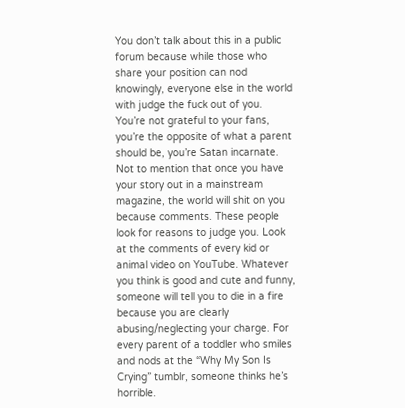You don’t talk about this in a public forum because while those who share your position can nod knowingly, everyone else in the world with judge the fuck out of you. You’re not grateful to your fans, you’re the opposite of what a parent should be, you’re Satan incarnate. Not to mention that once you have your story out in a mainstream magazine, the world will shit on you because comments. These people look for reasons to judge you. Look at the comments of every kid or animal video on YouTube. Whatever you think is good and cute and funny, someone will tell you to die in a fire because you are clearly abusing/neglecting your charge. For every parent of a toddler who smiles and nods at the “Why My Son Is Crying” tumblr, someone thinks he’s horrible.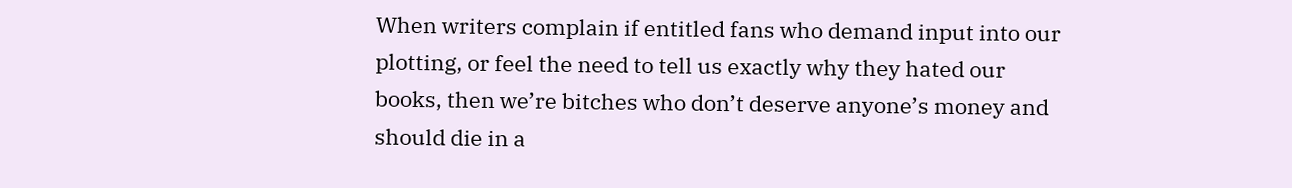When writers complain if entitled fans who demand input into our plotting, or feel the need to tell us exactly why they hated our books, then we’re bitches who don’t deserve anyone’s money and should die in a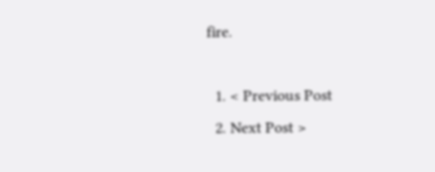fire.

  1. < Previous Post
  2. Next Post >